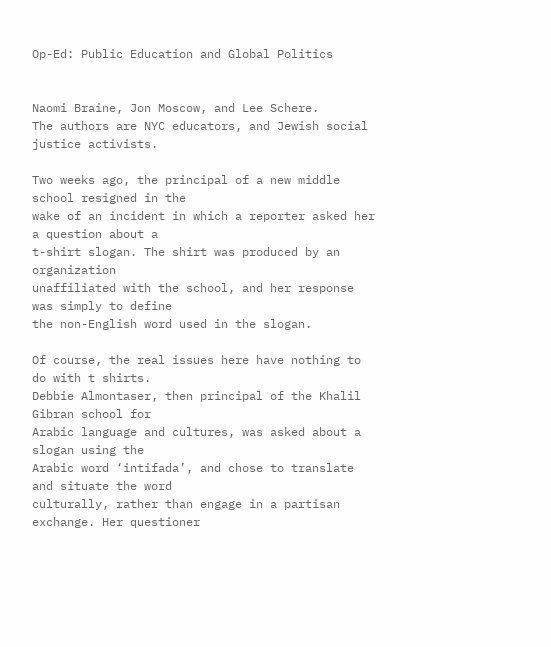Op-Ed: Public Education and Global Politics


Naomi Braine, Jon Moscow, and Lee Schere.
The authors are NYC educators, and Jewish social justice activists.

Two weeks ago, the principal of a new middle school resigned in the
wake of an incident in which a reporter asked her a question about a
t-shirt slogan. The shirt was produced by an organization
unaffiliated with the school, and her response was simply to define
the non-English word used in the slogan.

Of course, the real issues here have nothing to do with t shirts.
Debbie Almontaser, then principal of the Khalil Gibran school for
Arabic language and cultures, was asked about a slogan using the
Arabic word ‘intifada’, and chose to translate and situate the word
culturally, rather than engage in a partisan exchange. Her questioner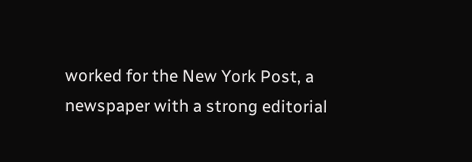worked for the New York Post, a newspaper with a strong editorial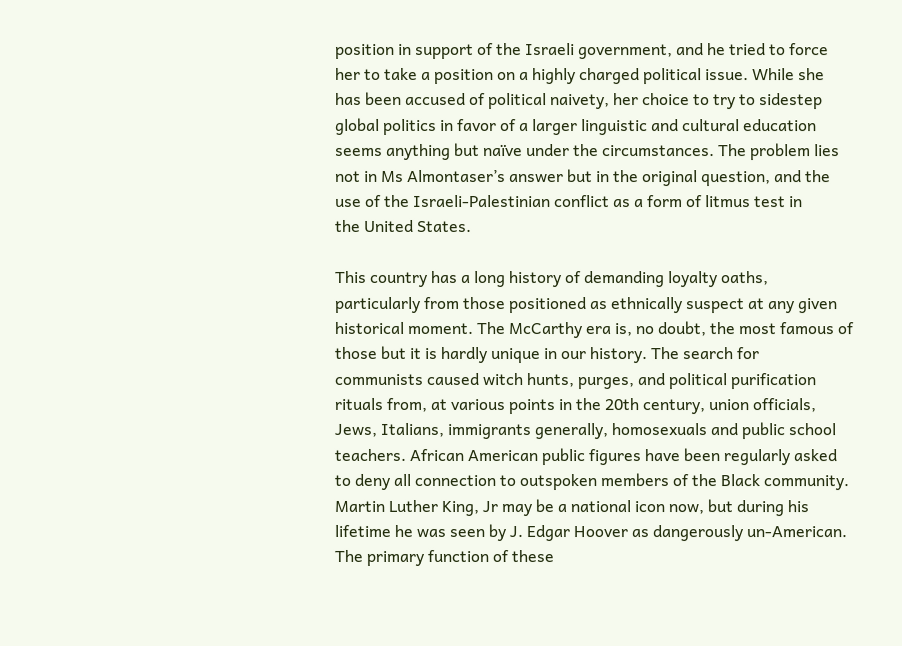position in support of the Israeli government, and he tried to force
her to take a position on a highly charged political issue. While she
has been accused of political naivety, her choice to try to sidestep
global politics in favor of a larger linguistic and cultural education
seems anything but naïve under the circumstances. The problem lies
not in Ms Almontaser’s answer but in the original question, and the
use of the Israeli-Palestinian conflict as a form of litmus test in
the United States.

This country has a long history of demanding loyalty oaths,
particularly from those positioned as ethnically suspect at any given
historical moment. The McCarthy era is, no doubt, the most famous of
those but it is hardly unique in our history. The search for
communists caused witch hunts, purges, and political purification
rituals from, at various points in the 20th century, union officials,
Jews, Italians, immigrants generally, homosexuals and public school
teachers. African American public figures have been regularly asked
to deny all connection to outspoken members of the Black community.
Martin Luther King, Jr may be a national icon now, but during his
lifetime he was seen by J. Edgar Hoover as dangerously un-American.
The primary function of these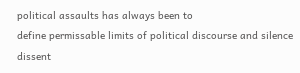political assaults has always been to
define permissable limits of political discourse and silence dissent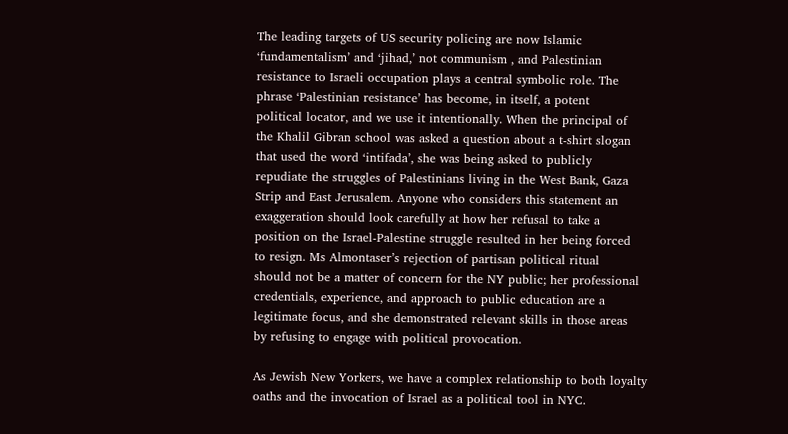The leading targets of US security policing are now Islamic
‘fundamentalism’ and ‘jihad,’ not communism , and Palestinian
resistance to Israeli occupation plays a central symbolic role. The
phrase ‘Palestinian resistance’ has become, in itself, a potent
political locator, and we use it intentionally. When the principal of
the Khalil Gibran school was asked a question about a t-shirt slogan
that used the word ‘intifada’, she was being asked to publicly
repudiate the struggles of Palestinians living in the West Bank, Gaza
Strip and East Jerusalem. Anyone who considers this statement an
exaggeration should look carefully at how her refusal to take a
position on the Israel-Palestine struggle resulted in her being forced
to resign. Ms Almontaser’s rejection of partisan political ritual
should not be a matter of concern for the NY public; her professional
credentials, experience, and approach to public education are a
legitimate focus, and she demonstrated relevant skills in those areas
by refusing to engage with political provocation.

As Jewish New Yorkers, we have a complex relationship to both loyalty
oaths and the invocation of Israel as a political tool in NYC.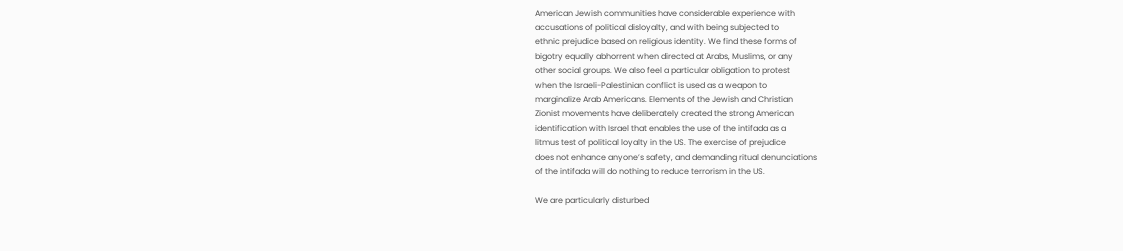American Jewish communities have considerable experience with
accusations of political disloyalty, and with being subjected to
ethnic prejudice based on religious identity. We find these forms of
bigotry equally abhorrent when directed at Arabs, Muslims, or any
other social groups. We also feel a particular obligation to protest
when the Israeli-Palestinian conflict is used as a weapon to
marginalize Arab Americans. Elements of the Jewish and Christian
Zionist movements have deliberately created the strong American
identification with Israel that enables the use of the intifada as a
litmus test of political loyalty in the US. The exercise of prejudice
does not enhance anyone’s safety, and demanding ritual denunciations
of the intifada will do nothing to reduce terrorism in the US.

We are particularly disturbed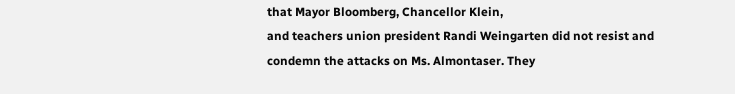that Mayor Bloomberg, Chancellor Klein,
and teachers union president Randi Weingarten did not resist and
condemn the attacks on Ms. Almontaser. They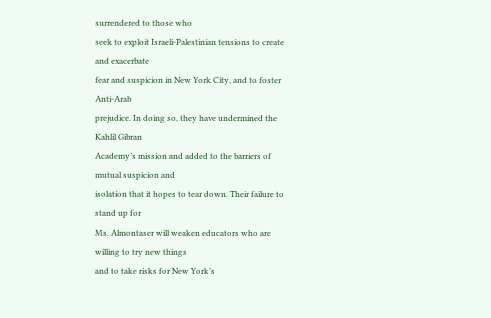surrendered to those who
seek to exploit Israeli-Palestinian tensions to create and exacerbate
fear and suspicion in New York City, and to foster Anti-Arab
prejudice. In doing so, they have undermined the Kahlil Gibran
Academy’s mission and added to the barriers of mutual suspicion and
isolation that it hopes to tear down. Their failure to stand up for
Ms. Almontaser will weaken educators who are willing to try new things
and to take risks for New York’s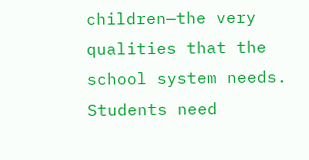children—the very qualities that the
school system needs. Students need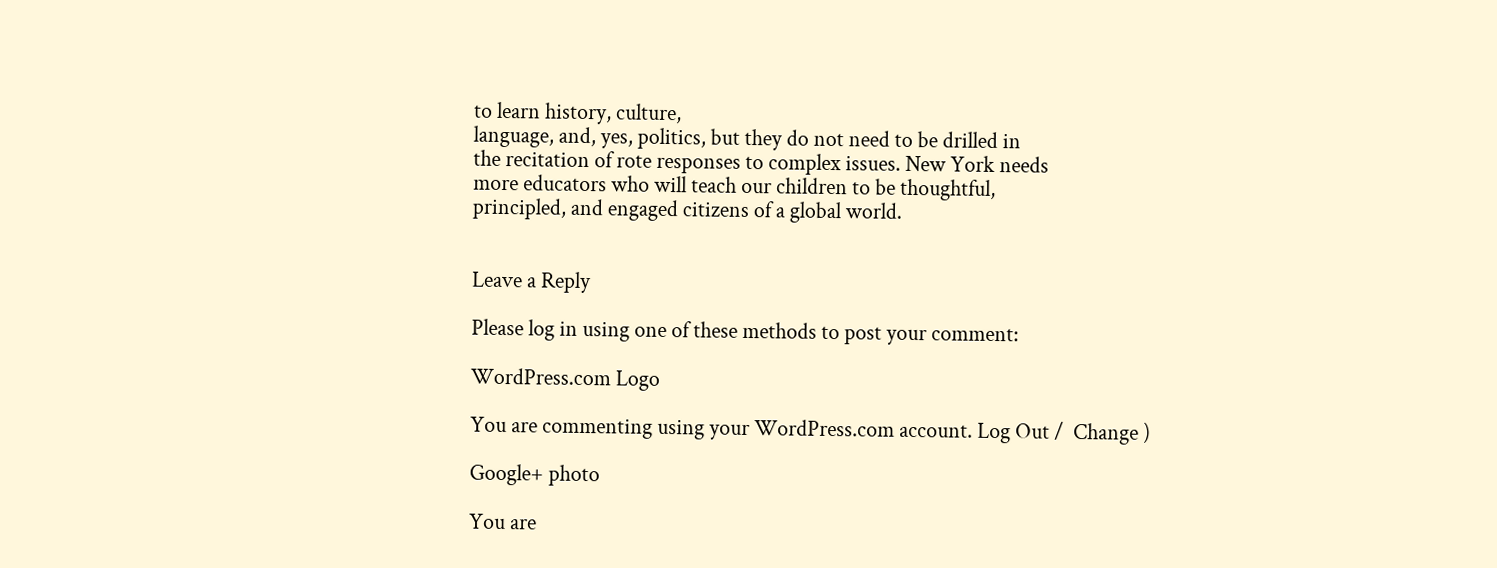to learn history, culture,
language, and, yes, politics, but they do not need to be drilled in
the recitation of rote responses to complex issues. New York needs
more educators who will teach our children to be thoughtful,
principled, and engaged citizens of a global world.


Leave a Reply

Please log in using one of these methods to post your comment:

WordPress.com Logo

You are commenting using your WordPress.com account. Log Out /  Change )

Google+ photo

You are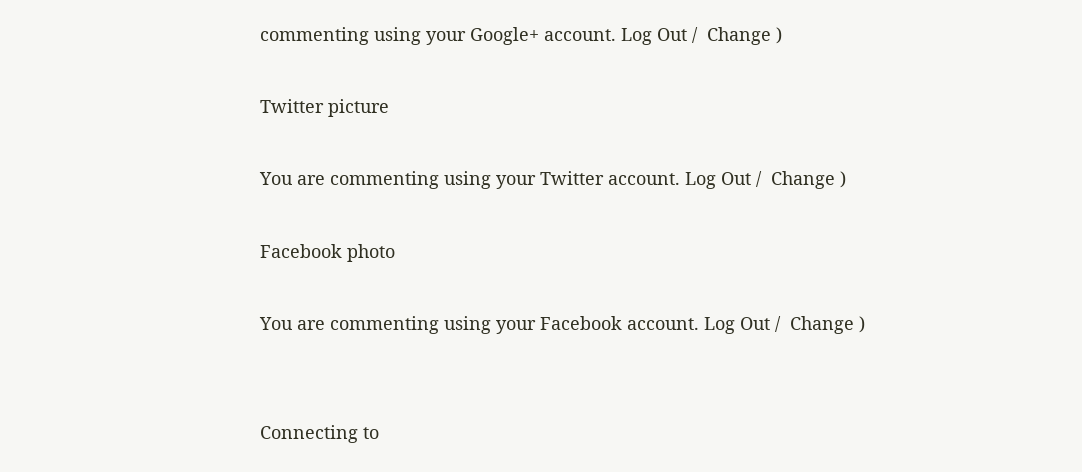commenting using your Google+ account. Log Out /  Change )

Twitter picture

You are commenting using your Twitter account. Log Out /  Change )

Facebook photo

You are commenting using your Facebook account. Log Out /  Change )


Connecting to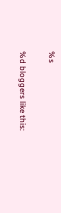%s

%d bloggers like this: